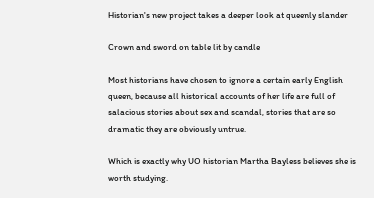Historian's new project takes a deeper look at queenly slander

Crown and sword on table lit by candle

Most historians have chosen to ignore a certain early English queen, because all historical accounts of her life are full of salacious stories about sex and scandal, stories that are so dramatic they are obviously untrue.

Which is exactly why UO historian Martha Bayless believes she is worth studying.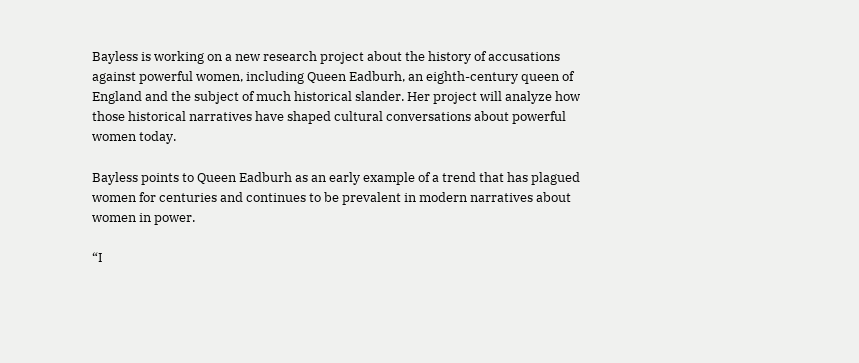Bayless is working on a new research project about the history of accusations against powerful women, including Queen Eadburh, an eighth-century queen of England and the subject of much historical slander. Her project will analyze how those historical narratives have shaped cultural conversations about powerful women today.

Bayless points to Queen Eadburh as an early example of a trend that has plagued women for centuries and continues to be prevalent in modern narratives about women in power.

“I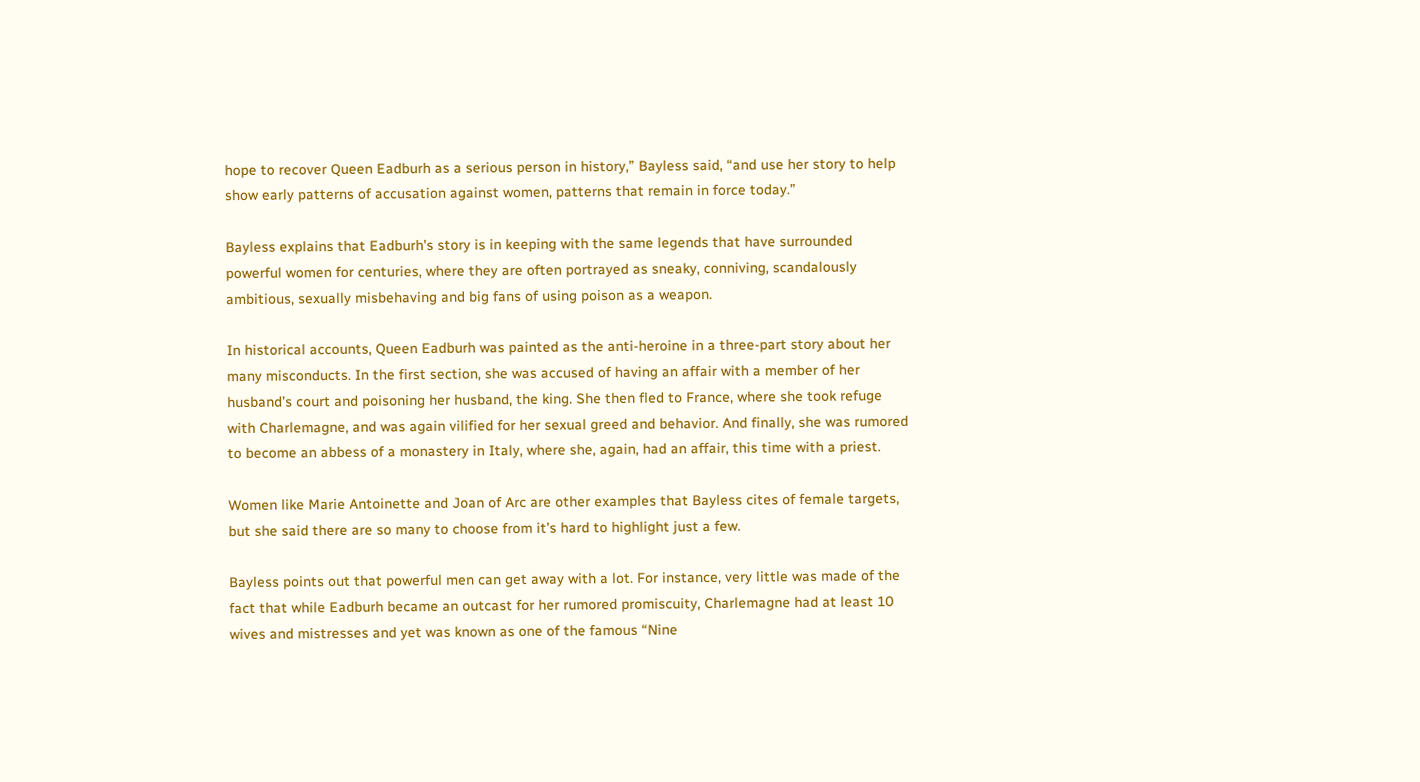hope to recover Queen Eadburh as a serious person in history,” Bayless said, “and use her story to help show early patterns of accusation against women, patterns that remain in force today.”

Bayless explains that Eadburh’s story is in keeping with the same legends that have surrounded powerful women for centuries, where they are often portrayed as sneaky, conniving, scandalously ambitious, sexually misbehaving and big fans of using poison as a weapon.

In historical accounts, Queen Eadburh was painted as the anti-heroine in a three-part story about her many misconducts. In the first section, she was accused of having an affair with a member of her husband’s court and poisoning her husband, the king. She then fled to France, where she took refuge with Charlemagne, and was again vilified for her sexual greed and behavior. And finally, she was rumored to become an abbess of a monastery in Italy, where she, again, had an affair, this time with a priest.

Women like Marie Antoinette and Joan of Arc are other examples that Bayless cites of female targets, but she said there are so many to choose from it’s hard to highlight just a few.

Bayless points out that powerful men can get away with a lot. For instance, very little was made of the fact that while Eadburh became an outcast for her rumored promiscuity, Charlemagne had at least 10 wives and mistresses and yet was known as one of the famous “Nine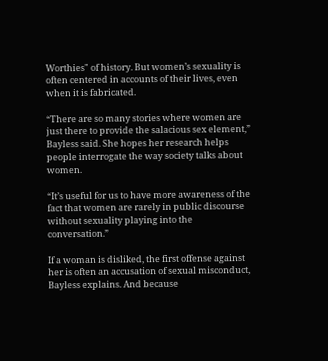Worthies" of history. But women’s sexuality is often centered in accounts of their lives, even when it is fabricated.

“There are so many stories where women are just there to provide the salacious sex element,” Bayless said. She hopes her research helps people interrogate the way society talks about women.

“It’s useful for us to have more awareness of the fact that women are rarely in public discourse without sexuality playing into the conversation.”

If a woman is disliked, the first offense against her is often an accusation of sexual misconduct, Bayless explains. And because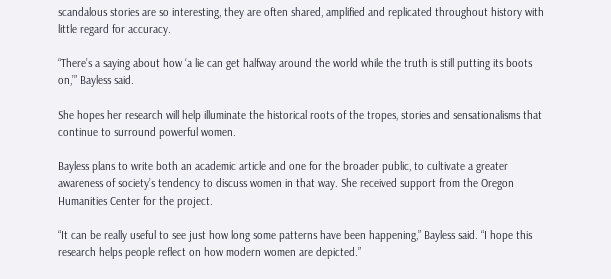scandalous stories are so interesting, they are often shared, amplified and replicated throughout history with little regard for accuracy.

“There’s a saying about how ‘a lie can get halfway around the world while the truth is still putting its boots on,’” Bayless said.

She hopes her research will help illuminate the historical roots of the tropes, stories and sensationalisms that continue to surround powerful women.

Bayless plans to write both an academic article and one for the broader public, to cultivate a greater awareness of society’s tendency to discuss women in that way. She received support from the Oregon Humanities Center for the project.

“It can be really useful to see just how long some patterns have been happening,” Bayless said. “I hope this research helps people reflect on how modern women are depicted.”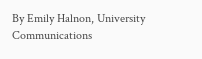By Emily Halnon, University Communications